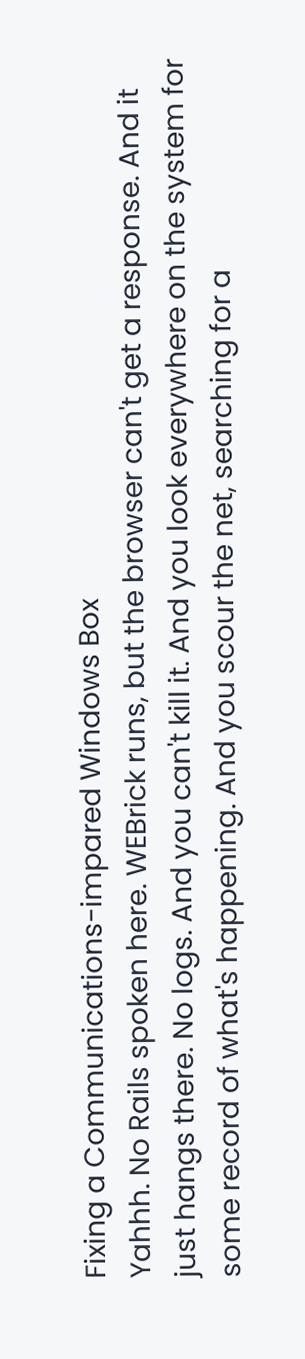Fixing a Communications-impared Windows Box
Yahhh. No Rails spoken here. WEBrick runs, but the browser can't get a response. And it just hangs there. No logs. And you can't kill it. And you look everywhere on the system for some record of what's happening. And you scour the net, searching for a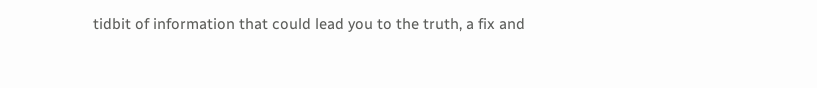tidbit of information that could lead you to the truth, a fix and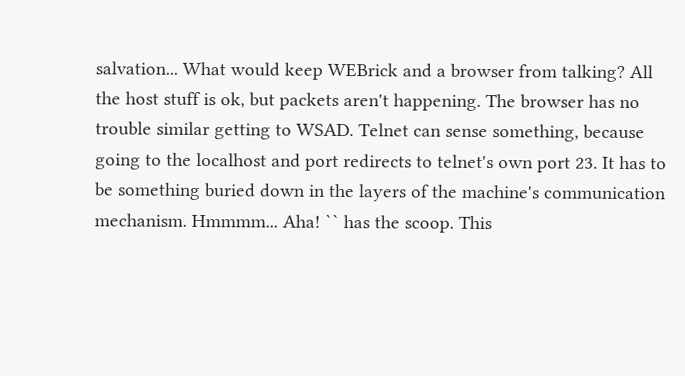salvation... What would keep WEBrick and a browser from talking? All the host stuff is ok, but packets aren't happening. The browser has no trouble similar getting to WSAD. Telnet can sense something, because going to the localhost and port redirects to telnet's own port 23. It has to be something buried down in the layers of the machine's communication mechanism. Hmmmm... Aha! `` has the scoop. This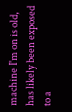machine I'm on is old, has likely been exposed to a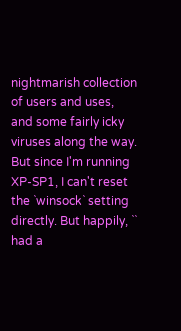nightmarish collection of users and uses, and some fairly icky viruses along the way. But since I'm running XP-SP1, I can't reset the `winsock` setting directly. But happily, `` had a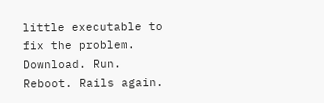little executable to fix the problem. Download. Run. Reboot. Rails again.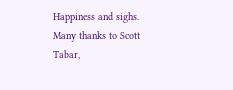Happiness and sighs. Many thanks to Scott Tabar,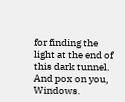for finding the light at the end of this dark tunnel. And pox on you, Windows.